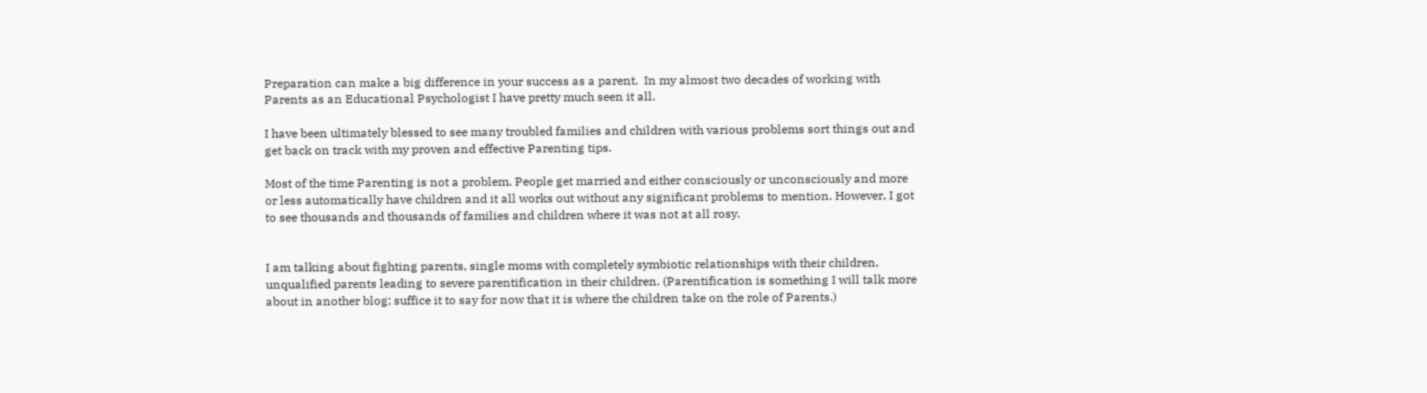Preparation can make a big difference in your success as a parent.  In my almost two decades of working with Parents as an Educational Psychologist I have pretty much seen it all.

I have been ultimately blessed to see many troubled families and children with various problems sort things out and get back on track with my proven and effective Parenting tips.

Most of the time Parenting is not a problem. People get married and either consciously or unconsciously and more or less automatically have children and it all works out without any significant problems to mention. However, I got to see thousands and thousands of families and children where it was not at all rosy.


I am talking about fighting parents, single moms with completely symbiotic relationships with their children, unqualified parents leading to severe parentification in their children. (Parentification is something I will talk more about in another blog; suffice it to say for now that it is where the children take on the role of Parents.)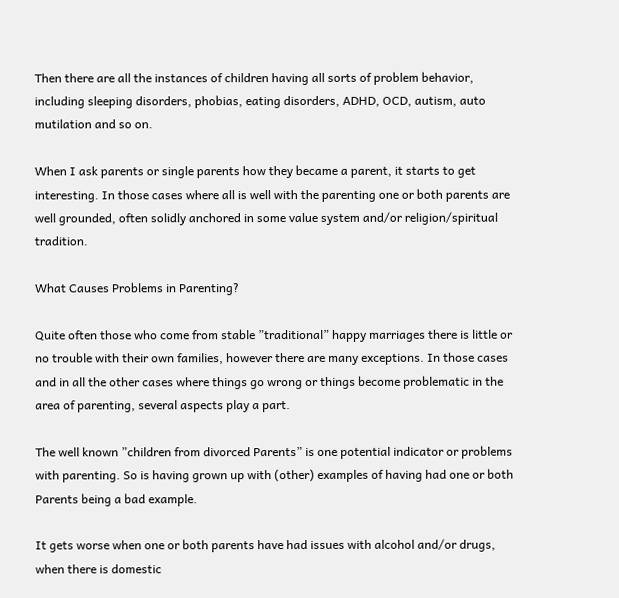Then there are all the instances of children having all sorts of problem behavior, including sleeping disorders, phobias, eating disorders, ADHD, OCD, autism, auto mutilation and so on.

When I ask parents or single parents how they became a parent, it starts to get interesting. In those cases where all is well with the parenting one or both parents are well grounded, often solidly anchored in some value system and/or religion/spiritual tradition.

What Causes Problems in Parenting?

Quite often those who come from stable ”traditional” happy marriages there is little or no trouble with their own families, however there are many exceptions. In those cases and in all the other cases where things go wrong or things become problematic in the area of parenting, several aspects play a part.

The well known ”children from divorced Parents” is one potential indicator or problems with parenting. So is having grown up with (other) examples of having had one or both Parents being a bad example.

It gets worse when one or both parents have had issues with alcohol and/or drugs, when there is domestic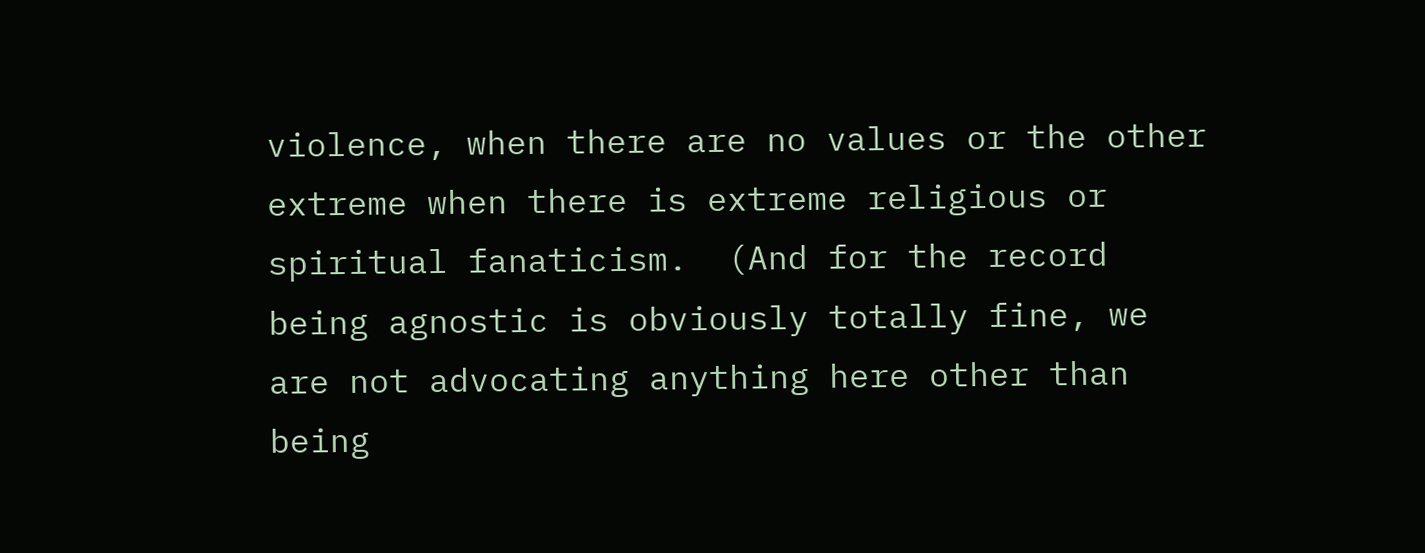violence, when there are no values or the other extreme when there is extreme religious or spiritual fanaticism.  (And for the record being agnostic is obviously totally fine, we are not advocating anything here other than being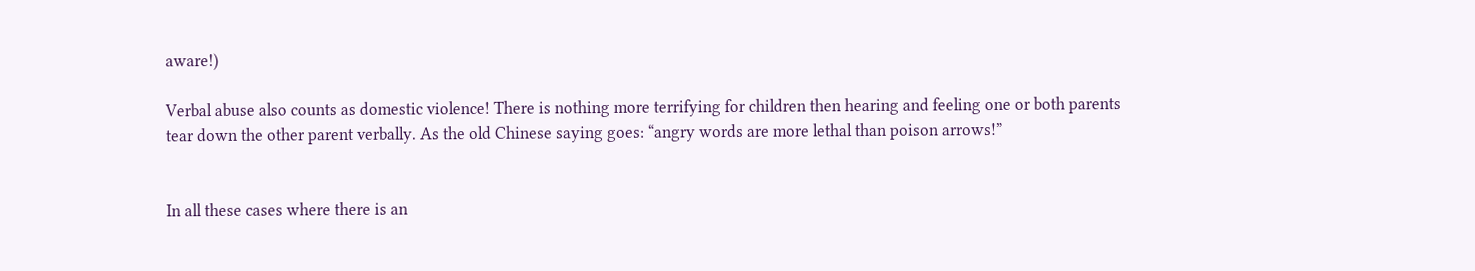aware!)

Verbal abuse also counts as domestic violence! There is nothing more terrifying for children then hearing and feeling one or both parents tear down the other parent verbally. As the old Chinese saying goes: “angry words are more lethal than poison arrows!”


In all these cases where there is an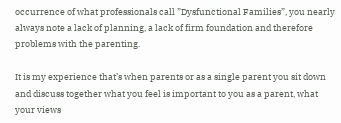occurrence of what professionals call ”Dysfunctional Families”, you nearly always note a lack of planning, a lack of firm foundation and therefore problems with the parenting.

It is my experience that’s when parents or as a single parent you sit down and discuss together what you feel is important to you as a parent, what your views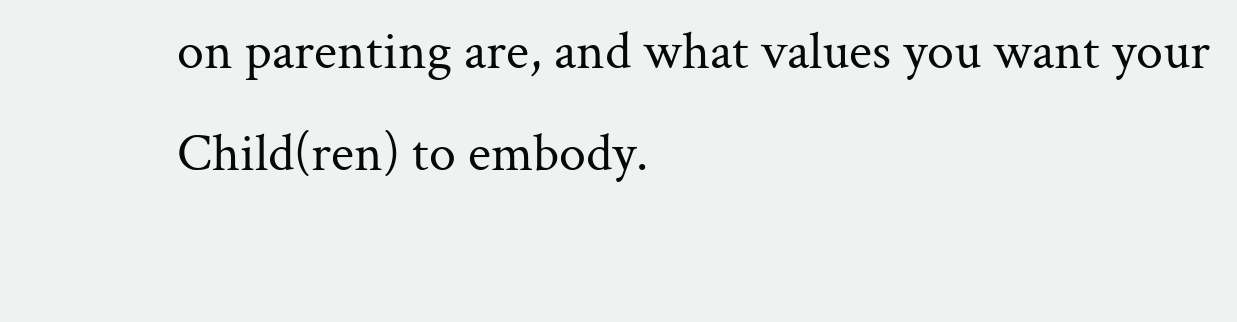on parenting are, and what values you want your Child(ren) to embody.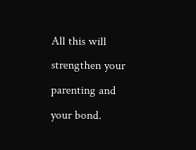All this will strengthen your parenting and your bond.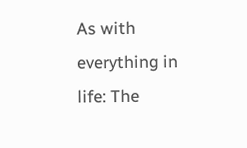As with everything in life: The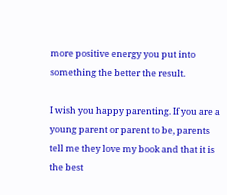more positive energy you put into something the better the result.

I wish you happy parenting. If you are a young parent or parent to be, parents tell me they love my book and that it is the best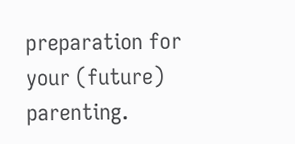preparation for your (future) parenting.